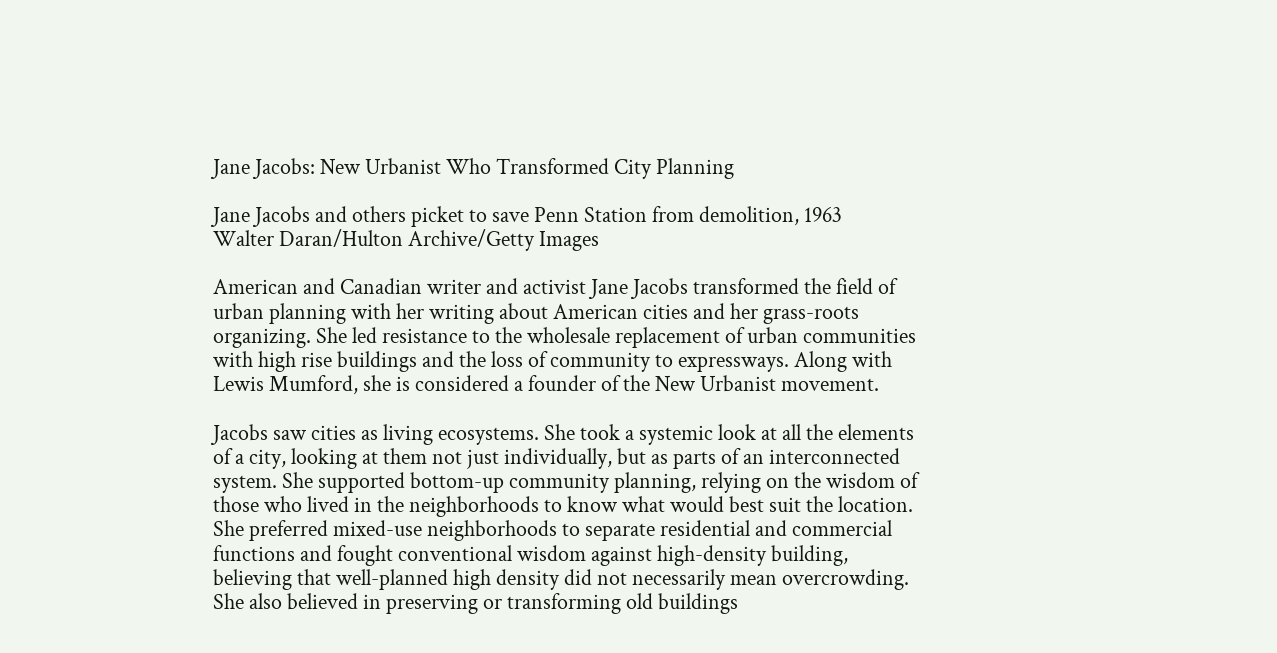Jane Jacobs: New Urbanist Who Transformed City Planning

Jane Jacobs and others picket to save Penn Station from demolition, 1963
Walter Daran/Hulton Archive/Getty Images

American and Canadian writer and activist Jane Jacobs transformed the field of urban planning with her writing about American cities and her grass-roots organizing. She led resistance to the wholesale replacement of urban communities with high rise buildings and the loss of community to expressways. Along with Lewis Mumford, she is considered a founder of the New Urbanist movement.

Jacobs saw cities as living ecosystems. She took a systemic look at all the elements of a city, looking at them not just individually, but as parts of an interconnected system. She supported bottom-up community planning, relying on the wisdom of those who lived in the neighborhoods to know what would best suit the location. She preferred mixed-use neighborhoods to separate residential and commercial functions and fought conventional wisdom against high-density building, believing that well-planned high density did not necessarily mean overcrowding. She also believed in preserving or transforming old buildings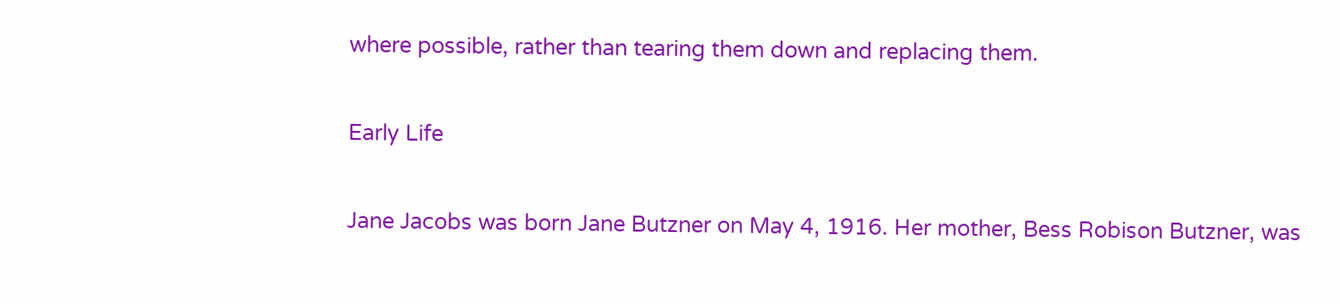where possible, rather than tearing them down and replacing them.

Early Life

Jane Jacobs was born Jane Butzner on May 4, 1916. Her mother, Bess Robison Butzner, was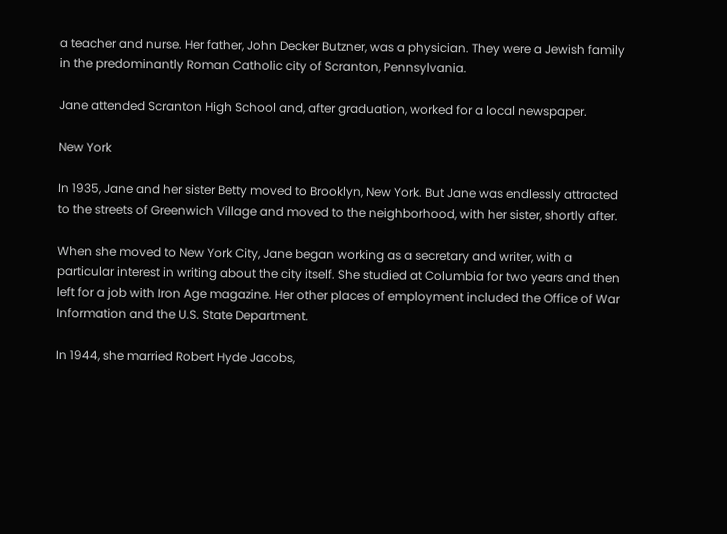a teacher and nurse. Her father, John Decker Butzner, was a physician. They were a Jewish family in the predominantly Roman Catholic city of Scranton, Pennsylvania.

Jane attended Scranton High School and, after graduation, worked for a local newspaper.

New York

In 1935, Jane and her sister Betty moved to Brooklyn, New York. But Jane was endlessly attracted to the streets of Greenwich Village and moved to the neighborhood, with her sister, shortly after.

When she moved to New York City, Jane began working as a secretary and writer, with a particular interest in writing about the city itself. She studied at Columbia for two years and then left for a job with Iron Age magazine. Her other places of employment included the Office of War Information and the U.S. State Department.

In 1944, she married Robert Hyde Jacobs,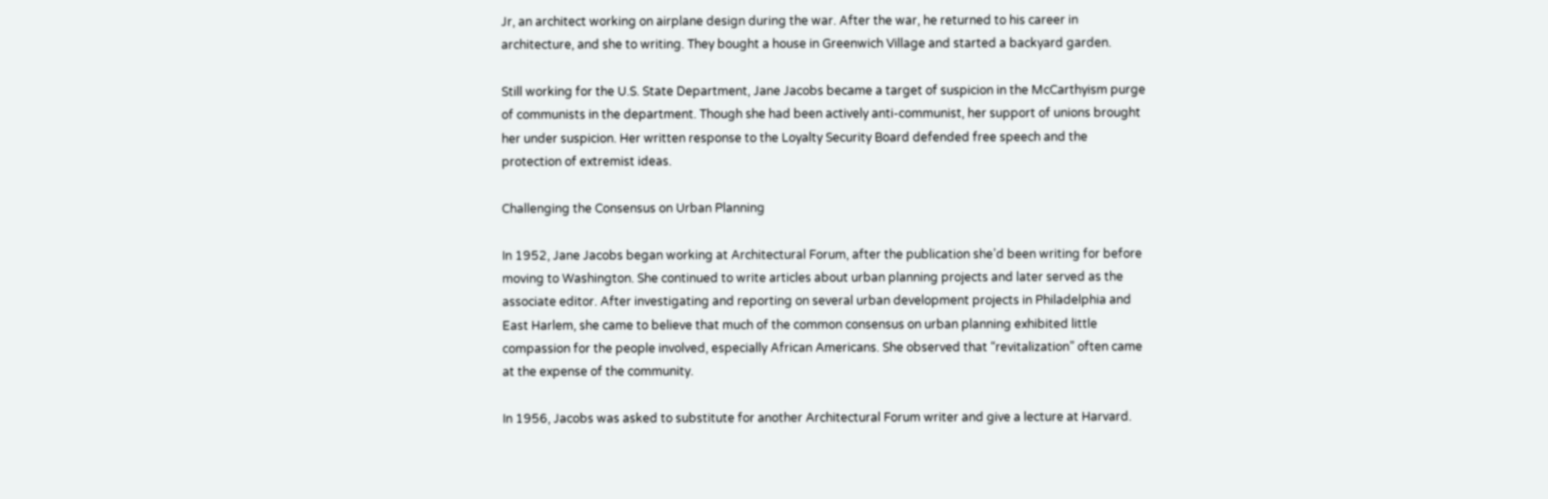Jr, an architect working on airplane design during the war. After the war, he returned to his career in architecture, and she to writing. They bought a house in Greenwich Village and started a backyard garden.

Still working for the U.S. State Department, Jane Jacobs became a target of suspicion in the McCarthyism purge of communists in the department. Though she had been actively anti-communist, her support of unions brought her under suspicion. Her written response to the Loyalty Security Board defended free speech and the protection of extremist ideas.

Challenging the Consensus on Urban Planning

In 1952, Jane Jacobs began working at Architectural Forum, after the publication she’d been writing for before moving to Washington. She continued to write articles about urban planning projects and later served as the associate editor. After investigating and reporting on several urban development projects in Philadelphia and East Harlem, she came to believe that much of the common consensus on urban planning exhibited little compassion for the people involved, especially African Americans. She observed that “revitalization” often came at the expense of the community.

In 1956, Jacobs was asked to substitute for another Architectural Forum writer and give a lecture at Harvard.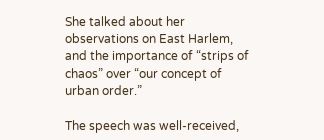She talked about her observations on East Harlem, and the importance of “strips of chaos” over “our concept of urban order.”

The speech was well-received,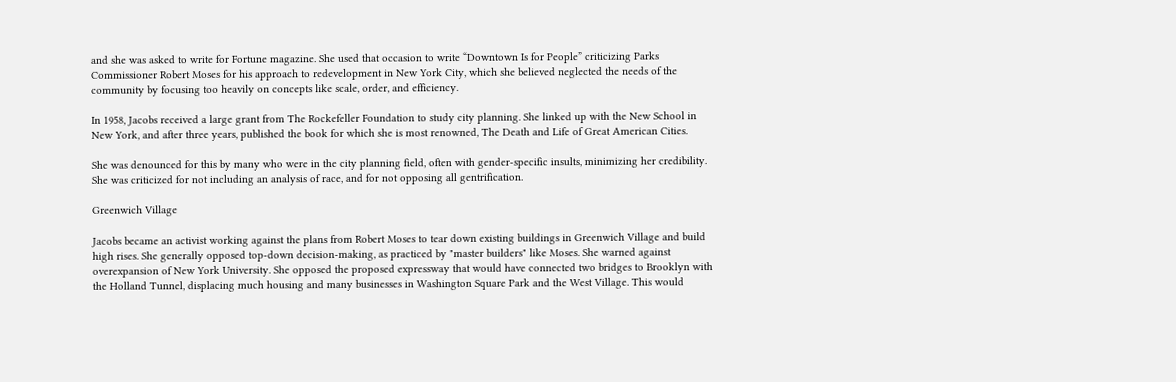and she was asked to write for Fortune magazine. She used that occasion to write “Downtown Is for People” criticizing Parks Commissioner Robert Moses for his approach to redevelopment in New York City, which she believed neglected the needs of the community by focusing too heavily on concepts like scale, order, and efficiency.

In 1958, Jacobs received a large grant from The Rockefeller Foundation to study city planning. She linked up with the New School in New York, and after three years, published the book for which she is most renowned, The Death and Life of Great American Cities.

She was denounced for this by many who were in the city planning field, often with gender-specific insults, minimizing her credibility. She was criticized for not including an analysis of race, and for not opposing all gentrification.

Greenwich Village

Jacobs became an activist working against the plans from Robert Moses to tear down existing buildings in Greenwich Village and build high rises. She generally opposed top-down decision-making, as practiced by "master builders" like Moses. She warned against overexpansion of New York University. She opposed the proposed expressway that would have connected two bridges to Brooklyn with the Holland Tunnel, displacing much housing and many businesses in Washington Square Park and the West Village. This would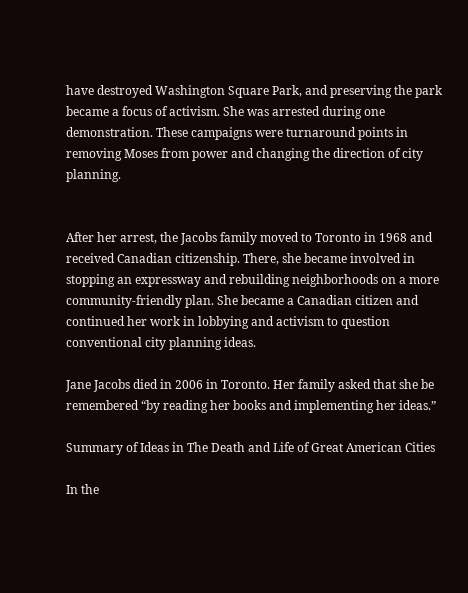have destroyed Washington Square Park, and preserving the park became a focus of activism. She was arrested during one demonstration. These campaigns were turnaround points in removing Moses from power and changing the direction of city planning.


After her arrest, the Jacobs family moved to Toronto in 1968 and received Canadian citizenship. There, she became involved in stopping an expressway and rebuilding neighborhoods on a more community-friendly plan. She became a Canadian citizen and continued her work in lobbying and activism to question conventional city planning ideas.

Jane Jacobs died in 2006 in Toronto. Her family asked that she be remembered “by reading her books and implementing her ideas.”

Summary of Ideas in The Death and Life of Great American Cities

In the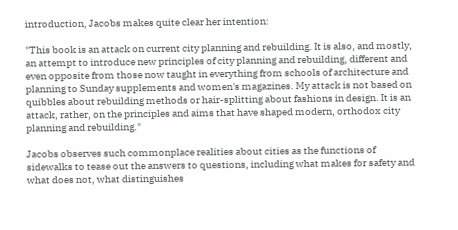introduction, Jacobs makes quite clear her intention:

"This book is an attack on current city planning and rebuilding. It is also, and mostly, an attempt to introduce new principles of city planning and rebuilding, different and even opposite from those now taught in everything from schools of architecture and planning to Sunday supplements and women's magazines. My attack is not based on quibbles about rebuilding methods or hair-splitting about fashions in design. It is an attack, rather, on the principles and aims that have shaped modern, orthodox city planning and rebuilding."

Jacobs observes such commonplace realities about cities as the functions of sidewalks to tease out the answers to questions, including what makes for safety and what does not, what distinguishes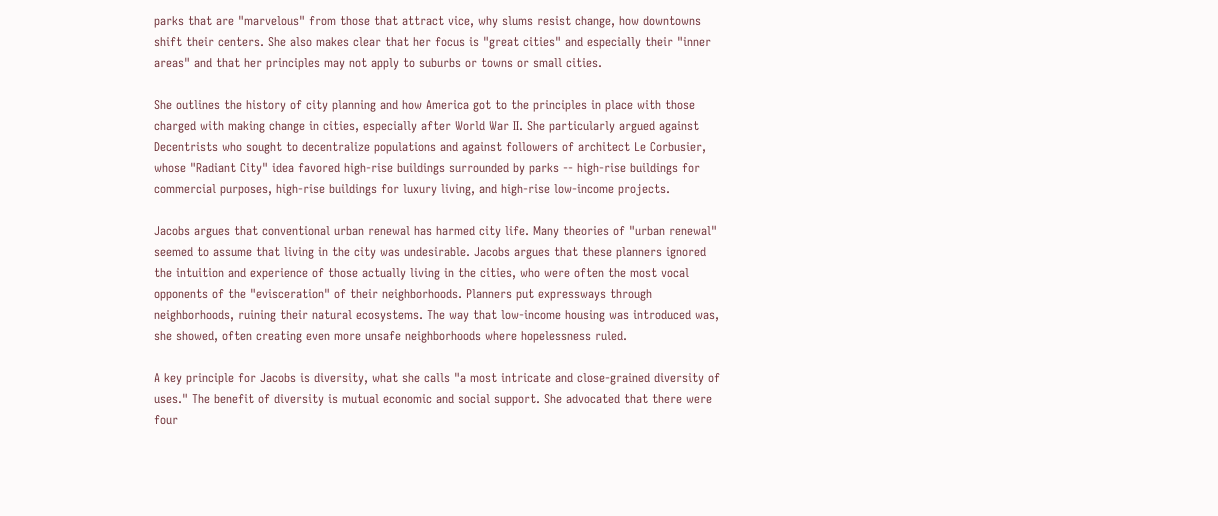parks that are "marvelous" from those that attract vice, why slums resist change, how downtowns shift their centers. She also makes clear that her focus is "great cities" and especially their "inner areas" and that her principles may not apply to suburbs or towns or small cities.

She outlines the history of city planning and how America got to the principles in place with those charged with making change in cities, especially after World War II. She particularly argued against Decentrists who sought to decentralize populations and against followers of architect Le Corbusier, whose "Radiant City" idea favored high-rise buildings surrounded by parks -- high-rise buildings for commercial purposes, high-rise buildings for luxury living, and high-rise low-income projects.

Jacobs argues that conventional urban renewal has harmed city life. Many theories of "urban renewal" seemed to assume that living in the city was undesirable. Jacobs argues that these planners ignored the intuition and experience of those actually living in the cities, who were often the most vocal opponents of the "evisceration" of their neighborhoods. Planners put expressways through neighborhoods, ruining their natural ecosystems. The way that low-income housing was introduced was, she showed, often creating even more unsafe neighborhoods where hopelessness ruled.

A key principle for Jacobs is diversity, what she calls "a most intricate and close-grained diversity of uses." The benefit of diversity is mutual economic and social support. She advocated that there were four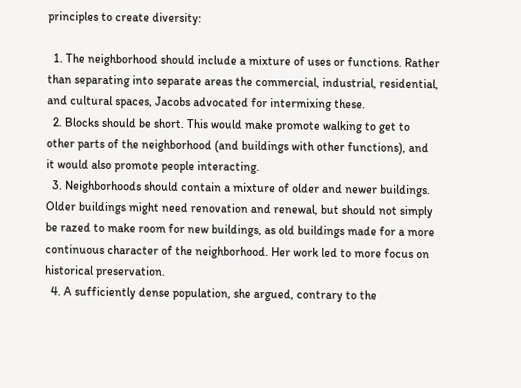principles to create diversity:

  1. The neighborhood should include a mixture of uses or functions. Rather than separating into separate areas the commercial, industrial, residential, and cultural spaces, Jacobs advocated for intermixing these.
  2. Blocks should be short. This would make promote walking to get to other parts of the neighborhood (and buildings with other functions), and it would also promote people interacting.
  3. Neighborhoods should contain a mixture of older and newer buildings. Older buildings might need renovation and renewal, but should not simply be razed to make room for new buildings, as old buildings made for a more continuous character of the neighborhood. Her work led to more focus on historical preservation.
  4. A sufficiently dense population, she argued, contrary to the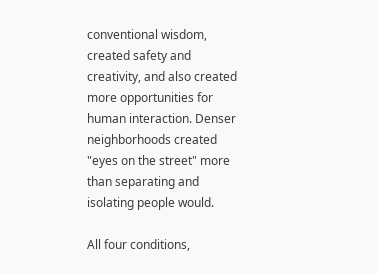conventional wisdom, created safety and creativity, and also created more opportunities for human interaction. Denser neighborhoods created "eyes on the street" more than separating and isolating people would.

All four conditions,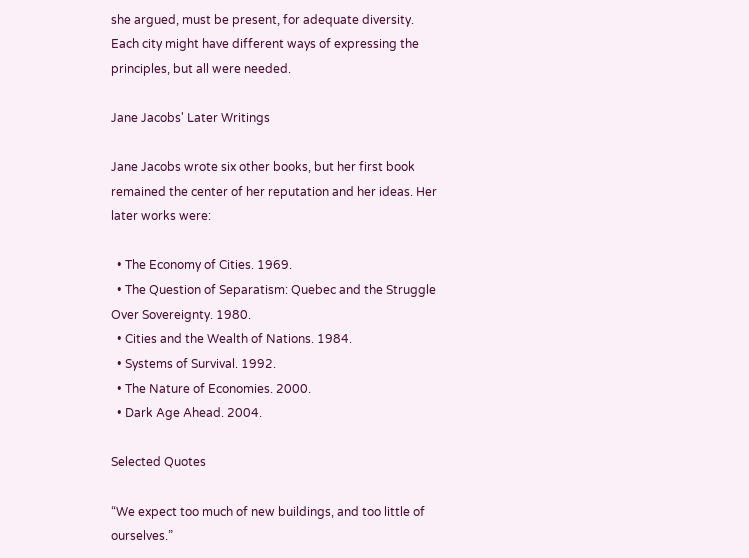she argued, must be present, for adequate diversity. Each city might have different ways of expressing the principles, but all were needed.

Jane Jacobs' Later Writings

Jane Jacobs wrote six other books, but her first book remained the center of her reputation and her ideas. Her later works were:

  • The Economy of Cities. 1969.
  • The Question of Separatism: Quebec and the Struggle Over Sovereignty. 1980.
  • Cities and the Wealth of Nations. 1984.
  • Systems of Survival. 1992.
  • The Nature of Economies. 2000.
  • Dark Age Ahead. 2004.

Selected Quotes

“We expect too much of new buildings, and too little of ourselves.”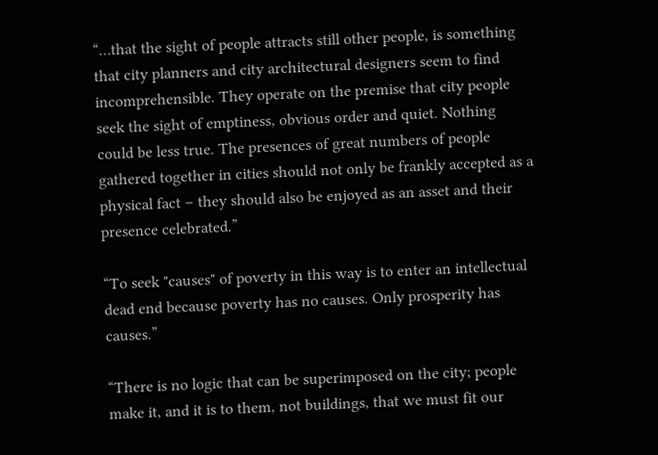“…that the sight of people attracts still other people, is something that city planners and city architectural designers seem to find incomprehensible. They operate on the premise that city people seek the sight of emptiness, obvious order and quiet. Nothing could be less true. The presences of great numbers of people gathered together in cities should not only be frankly accepted as a physical fact – they should also be enjoyed as an asset and their presence celebrated.”

“To seek "causes" of poverty in this way is to enter an intellectual dead end because poverty has no causes. Only prosperity has causes.”

“There is no logic that can be superimposed on the city; people make it, and it is to them, not buildings, that we must fit our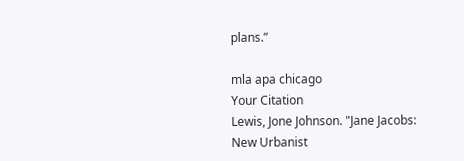plans.”

mla apa chicago
Your Citation
Lewis, Jone Johnson. "Jane Jacobs: New Urbanist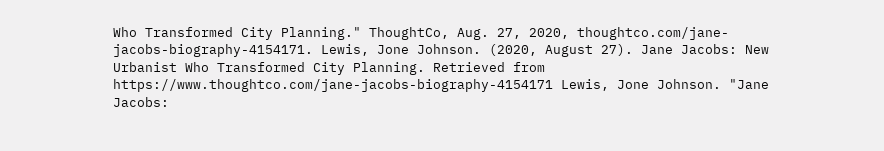Who Transformed City Planning." ThoughtCo, Aug. 27, 2020, thoughtco.com/jane-jacobs-biography-4154171. Lewis, Jone Johnson. (2020, August 27). Jane Jacobs: New Urbanist Who Transformed City Planning. Retrieved from https://www.thoughtco.com/jane-jacobs-biography-4154171 Lewis, Jone Johnson. "Jane Jacobs: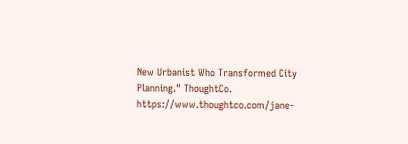New Urbanist Who Transformed City Planning." ThoughtCo. https://www.thoughtco.com/jane-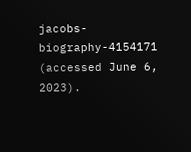jacobs-biography-4154171 (accessed June 6, 2023).